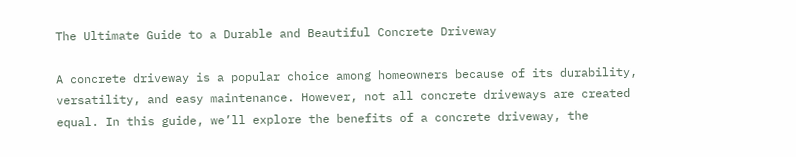The Ultimate Guide to a Durable and Beautiful Concrete Driveway

A concrete driveway is a popular choice among homeowners because of its durability, versatility, and easy maintenance. However, not all concrete driveways are created equal. In this guide, we’ll explore the benefits of a concrete driveway, the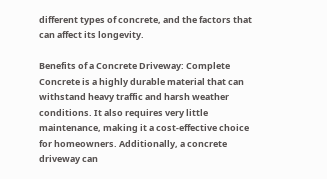different types of concrete, and the factors that can affect its longevity.

Benefits of a Concrete Driveway: Complete Concrete is a highly durable material that can withstand heavy traffic and harsh weather conditions. It also requires very little maintenance, making it a cost-effective choice for homeowners. Additionally, a concrete driveway can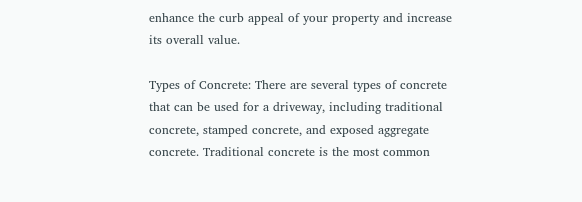enhance the curb appeal of your property and increase its overall value.

Types of Concrete: There are several types of concrete that can be used for a driveway, including traditional concrete, stamped concrete, and exposed aggregate concrete. Traditional concrete is the most common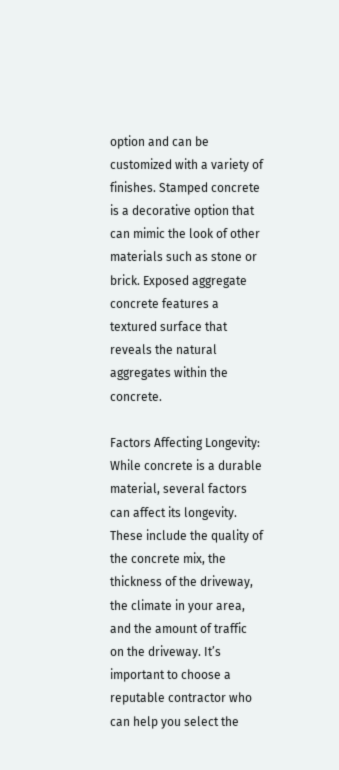option and can be customized with a variety of finishes. Stamped concrete is a decorative option that can mimic the look of other materials such as stone or brick. Exposed aggregate concrete features a textured surface that reveals the natural aggregates within the concrete.

Factors Affecting Longevity: While concrete is a durable material, several factors can affect its longevity. These include the quality of the concrete mix, the thickness of the driveway, the climate in your area, and the amount of traffic on the driveway. It’s important to choose a reputable contractor who can help you select the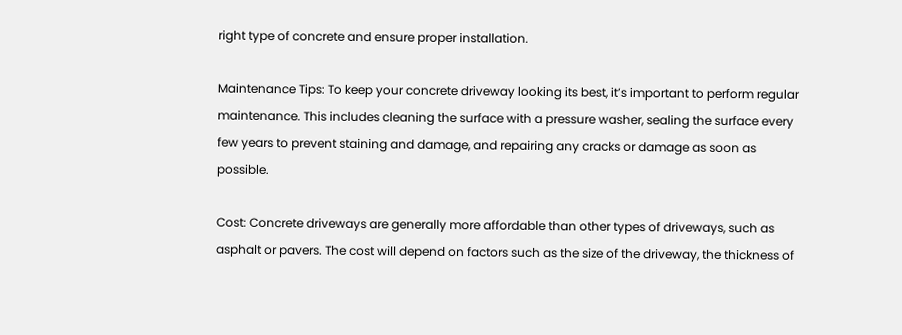right type of concrete and ensure proper installation.

Maintenance Tips: To keep your concrete driveway looking its best, it’s important to perform regular maintenance. This includes cleaning the surface with a pressure washer, sealing the surface every few years to prevent staining and damage, and repairing any cracks or damage as soon as possible.

Cost: Concrete driveways are generally more affordable than other types of driveways, such as asphalt or pavers. The cost will depend on factors such as the size of the driveway, the thickness of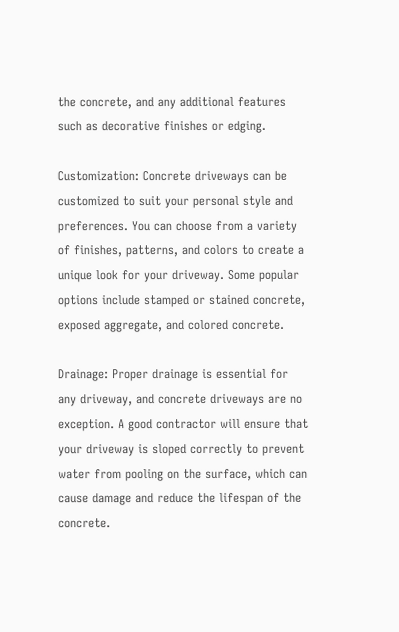the concrete, and any additional features such as decorative finishes or edging.

Customization: Concrete driveways can be customized to suit your personal style and preferences. You can choose from a variety of finishes, patterns, and colors to create a unique look for your driveway. Some popular options include stamped or stained concrete, exposed aggregate, and colored concrete.

Drainage: Proper drainage is essential for any driveway, and concrete driveways are no exception. A good contractor will ensure that your driveway is sloped correctly to prevent water from pooling on the surface, which can cause damage and reduce the lifespan of the concrete.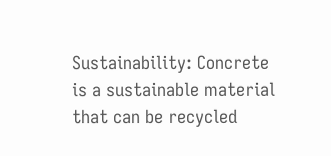Sustainability: Concrete is a sustainable material that can be recycled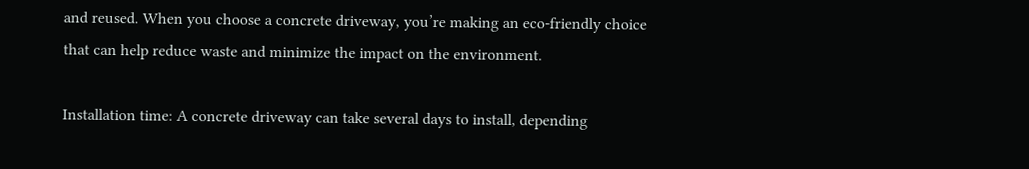and reused. When you choose a concrete driveway, you’re making an eco-friendly choice that can help reduce waste and minimize the impact on the environment.

Installation time: A concrete driveway can take several days to install, depending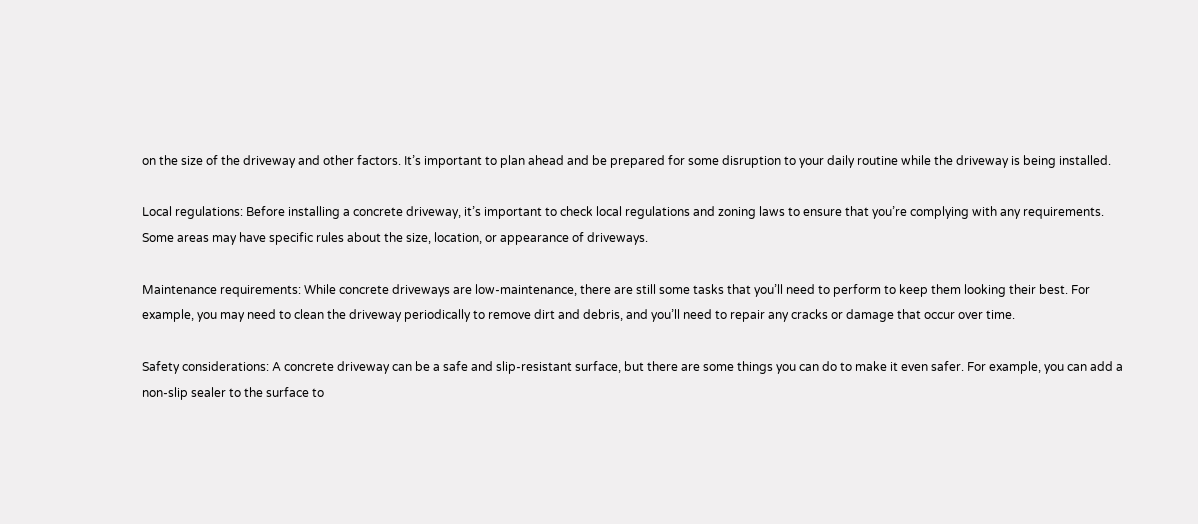on the size of the driveway and other factors. It’s important to plan ahead and be prepared for some disruption to your daily routine while the driveway is being installed.

Local regulations: Before installing a concrete driveway, it’s important to check local regulations and zoning laws to ensure that you’re complying with any requirements. Some areas may have specific rules about the size, location, or appearance of driveways.

Maintenance requirements: While concrete driveways are low-maintenance, there are still some tasks that you’ll need to perform to keep them looking their best. For example, you may need to clean the driveway periodically to remove dirt and debris, and you’ll need to repair any cracks or damage that occur over time.

Safety considerations: A concrete driveway can be a safe and slip-resistant surface, but there are some things you can do to make it even safer. For example, you can add a non-slip sealer to the surface to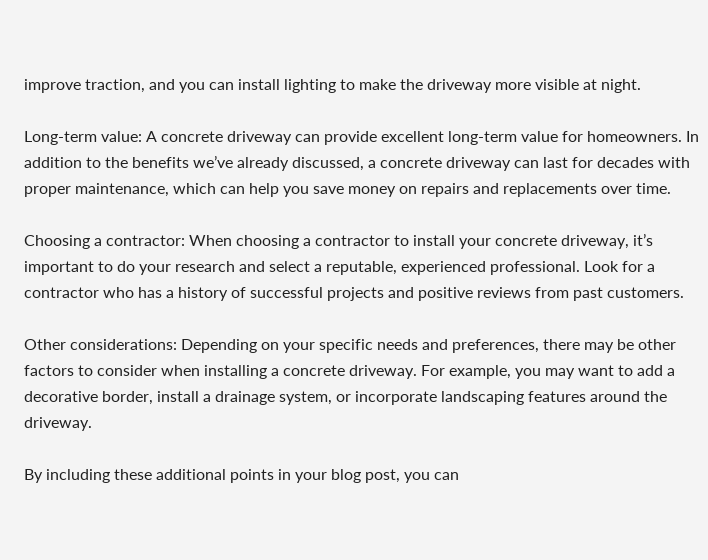improve traction, and you can install lighting to make the driveway more visible at night.

Long-term value: A concrete driveway can provide excellent long-term value for homeowners. In addition to the benefits we’ve already discussed, a concrete driveway can last for decades with proper maintenance, which can help you save money on repairs and replacements over time.

Choosing a contractor: When choosing a contractor to install your concrete driveway, it’s important to do your research and select a reputable, experienced professional. Look for a contractor who has a history of successful projects and positive reviews from past customers.

Other considerations: Depending on your specific needs and preferences, there may be other factors to consider when installing a concrete driveway. For example, you may want to add a decorative border, install a drainage system, or incorporate landscaping features around the driveway.

By including these additional points in your blog post, you can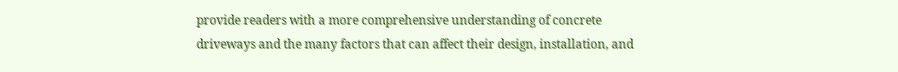provide readers with a more comprehensive understanding of concrete driveways and the many factors that can affect their design, installation, and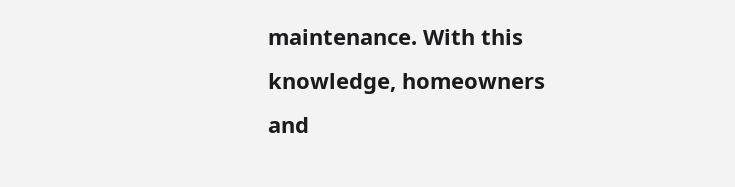maintenance. With this knowledge, homeowners and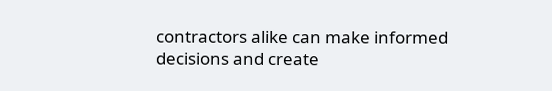contractors alike can make informed decisions and create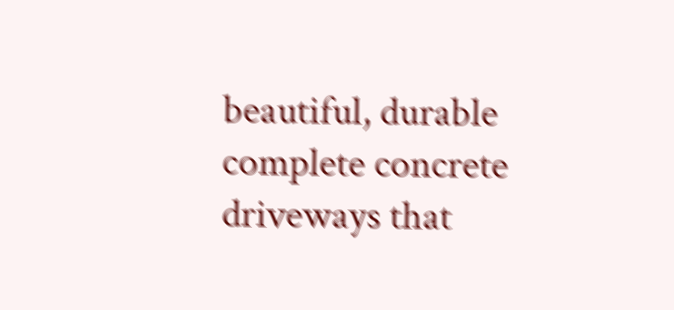beautiful, durable complete concrete driveways that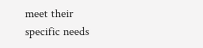meet their specific needs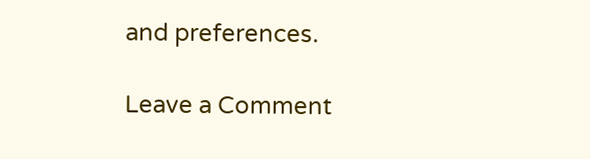and preferences.

Leave a Comment